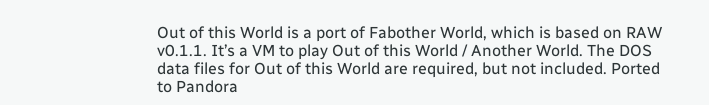Out of this World is a port of Fabother World, which is based on RAW v0.1.1. It’s a VM to play Out of this World / Another World. The DOS data files for Out of this World are required, but not included. Ported to Pandora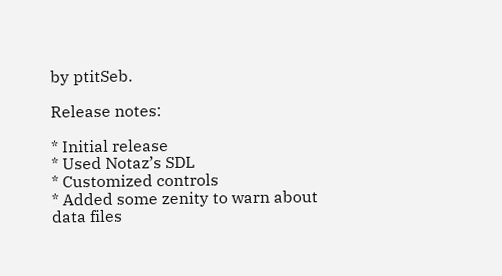by ptitSeb.

Release notes:

* Initial release
* Used Notaz’s SDL
* Customized controls
* Added some zenity to warn about data files